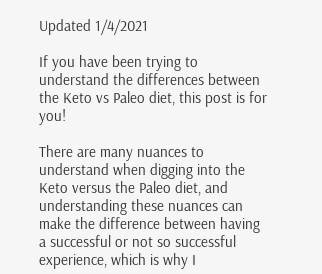Updated 1/4/2021

If you have been trying to understand the differences between the Keto vs Paleo diet, this post is for you!

There are many nuances to understand when digging into the Keto versus the Paleo diet, and understanding these nuances can make the difference between having a successful or not so successful experience, which is why I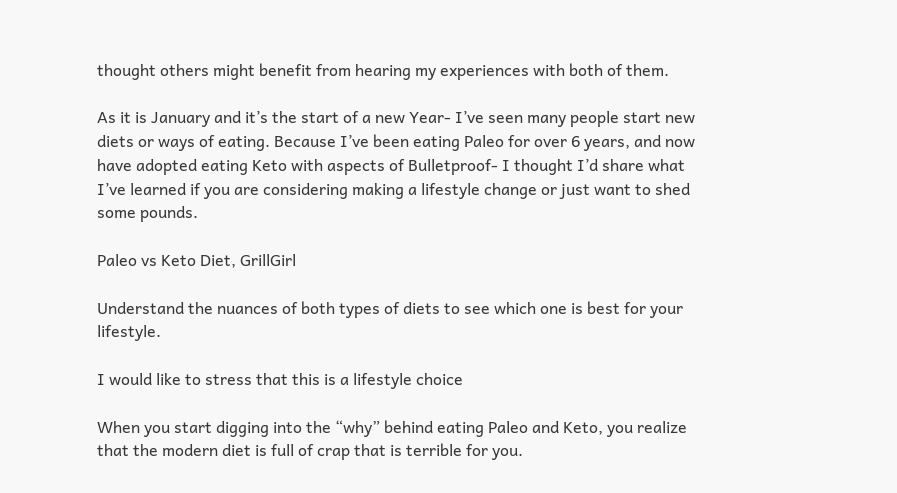thought others might benefit from hearing my experiences with both of them.

As it is January and it’s the start of a new Year- I’ve seen many people start new diets or ways of eating. Because I’ve been eating Paleo for over 6 years, and now have adopted eating Keto with aspects of Bulletproof- I thought I’d share what I’ve learned if you are considering making a lifestyle change or just want to shed some pounds.

Paleo vs Keto Diet, GrillGirl

Understand the nuances of both types of diets to see which one is best for your lifestyle.

I would like to stress that this is a lifestyle choice

When you start digging into the “why” behind eating Paleo and Keto, you realize that the modern diet is full of crap that is terrible for you.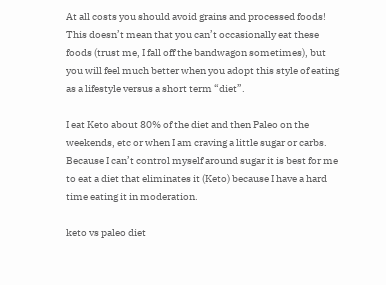At all costs you should avoid grains and processed foods! This doesn’t mean that you can’t occasionally eat these foods (trust me, I fall off the bandwagon sometimes), but you will feel much better when you adopt this style of eating as a lifestyle versus a short term “diet”.

I eat Keto about 80% of the diet and then Paleo on the weekends, etc or when I am craving a little sugar or carbs. Because I can’t control myself around sugar it is best for me to eat a diet that eliminates it (Keto) because I have a hard time eating it in moderation.

keto vs paleo diet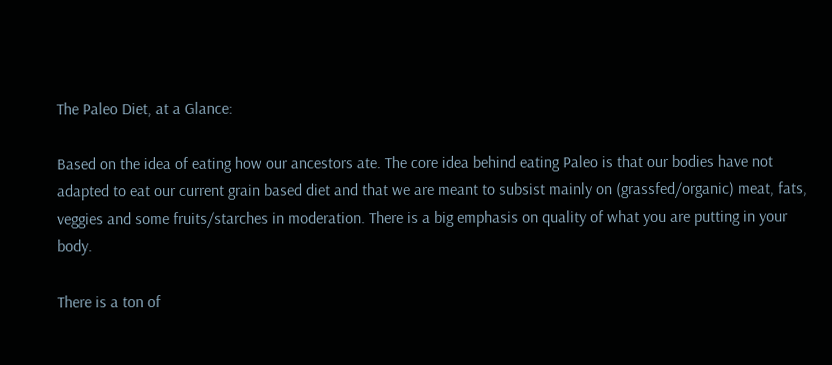The Paleo Diet, at a Glance:

Based on the idea of eating how our ancestors ate. The core idea behind eating Paleo is that our bodies have not adapted to eat our current grain based diet and that we are meant to subsist mainly on (grassfed/organic) meat, fats, veggies and some fruits/starches in moderation. There is a big emphasis on quality of what you are putting in your body.

There is a ton of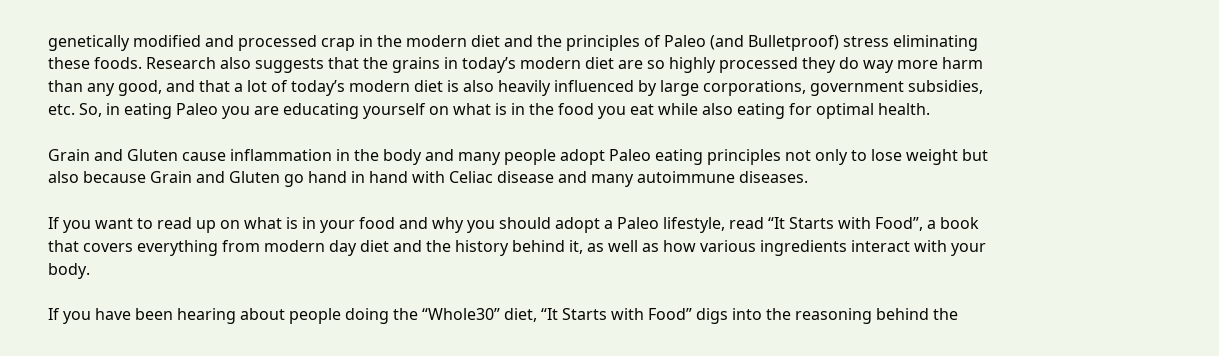genetically modified and processed crap in the modern diet and the principles of Paleo (and Bulletproof) stress eliminating these foods. Research also suggests that the grains in today’s modern diet are so highly processed they do way more harm than any good, and that a lot of today’s modern diet is also heavily influenced by large corporations, government subsidies, etc. So, in eating Paleo you are educating yourself on what is in the food you eat while also eating for optimal health.

Grain and Gluten cause inflammation in the body and many people adopt Paleo eating principles not only to lose weight but also because Grain and Gluten go hand in hand with Celiac disease and many autoimmune diseases.

If you want to read up on what is in your food and why you should adopt a Paleo lifestyle, read “It Starts with Food”, a book that covers everything from modern day diet and the history behind it, as well as how various ingredients interact with your body.

If you have been hearing about people doing the “Whole30” diet, “It Starts with Food” digs into the reasoning behind the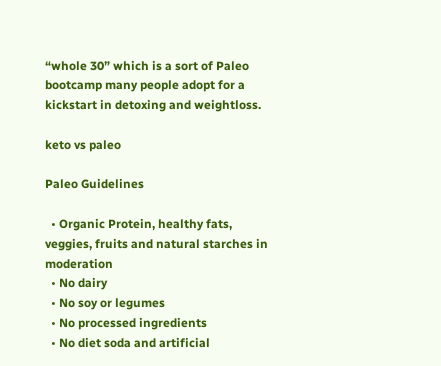“whole 30” which is a sort of Paleo bootcamp many people adopt for a kickstart in detoxing and weightloss.

keto vs paleo

Paleo Guidelines

  • Organic Protein, healthy fats, veggies, fruits and natural starches in moderation
  • No dairy
  • No soy or legumes
  • No processed ingredients
  • No diet soda and artificial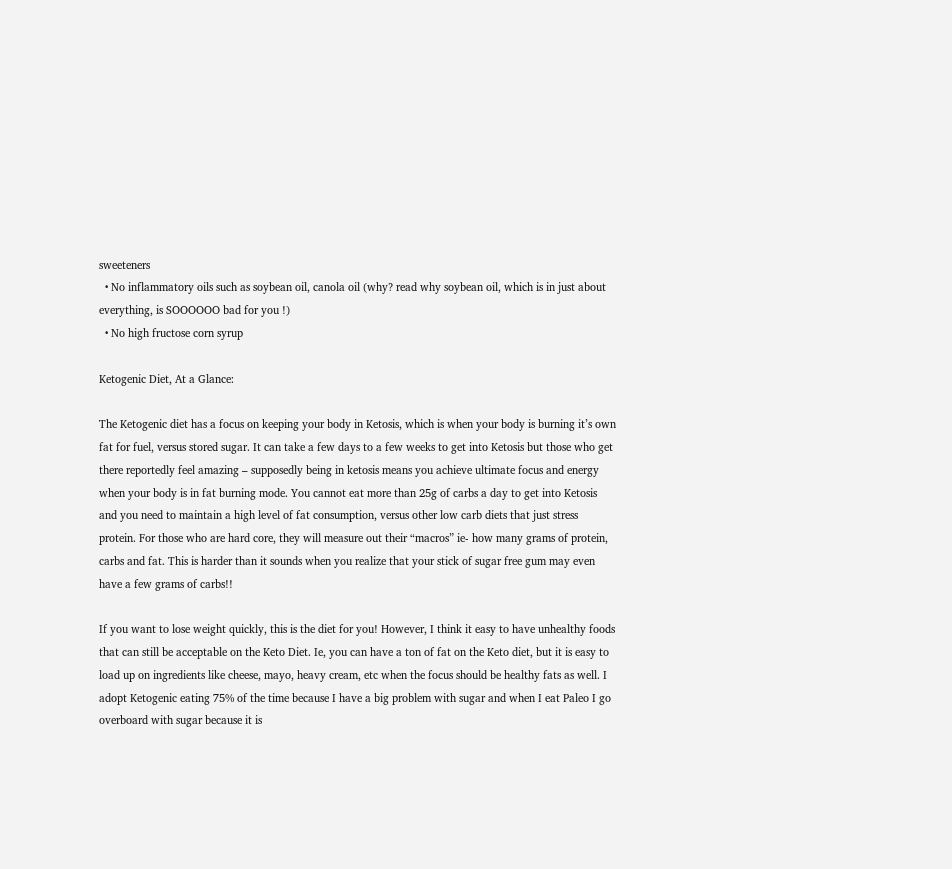sweeteners
  • No inflammatory oils such as soybean oil, canola oil (why? read why soybean oil, which is in just about everything, is SOOOOOO bad for you !)
  • No high fructose corn syrup

Ketogenic Diet, At a Glance:

The Ketogenic diet has a focus on keeping your body in Ketosis, which is when your body is burning it’s own fat for fuel, versus stored sugar. It can take a few days to a few weeks to get into Ketosis but those who get there reportedly feel amazing – supposedly being in ketosis means you achieve ultimate focus and energy when your body is in fat burning mode. You cannot eat more than 25g of carbs a day to get into Ketosis and you need to maintain a high level of fat consumption, versus other low carb diets that just stress protein. For those who are hard core, they will measure out their “macros” ie- how many grams of protein, carbs and fat. This is harder than it sounds when you realize that your stick of sugar free gum may even have a few grams of carbs!!

If you want to lose weight quickly, this is the diet for you! However, I think it easy to have unhealthy foods that can still be acceptable on the Keto Diet. Ie, you can have a ton of fat on the Keto diet, but it is easy to load up on ingredients like cheese, mayo, heavy cream, etc when the focus should be healthy fats as well. I adopt Ketogenic eating 75% of the time because I have a big problem with sugar and when I eat Paleo I go overboard with sugar because it is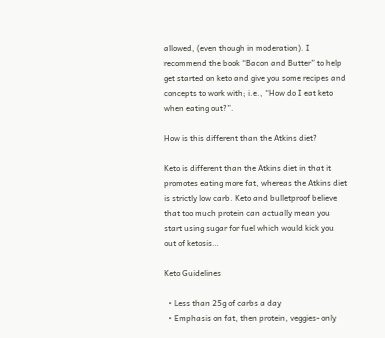allowed, (even though in moderation). I recommend the book “Bacon and Butter” to help get started on keto and give you some recipes and concepts to work with; i.e., “How do I eat keto when eating out?”.

How is this different than the Atkins diet?

Keto is different than the Atkins diet in that it promotes eating more fat, whereas the Atkins diet is strictly low carb. Keto and bulletproof believe that too much protein can actually mean you start using sugar for fuel which would kick you out of ketosis…

Keto Guidelines

  • Less than 25g of carbs a day
  • Emphasis on fat, then protein, veggies- only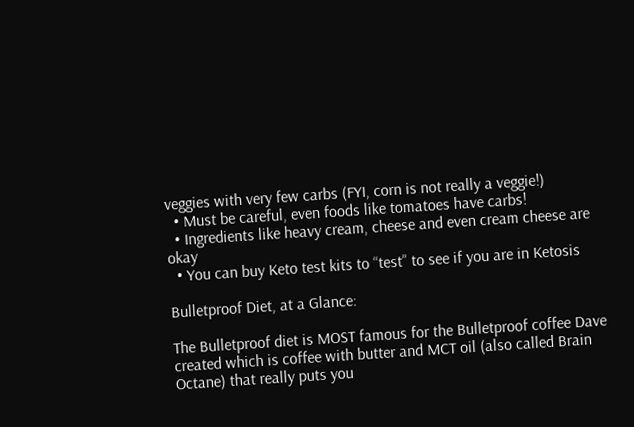veggies with very few carbs (FYI, corn is not really a veggie!)
  • Must be careful, even foods like tomatoes have carbs!
  • Ingredients like heavy cream, cheese and even cream cheese are okay
  • You can buy Keto test kits to “test” to see if you are in Ketosis

Bulletproof Diet, at a Glance:

The Bulletproof diet is MOST famous for the Bulletproof coffee Dave created which is coffee with butter and MCT oil (also called Brain Octane) that really puts you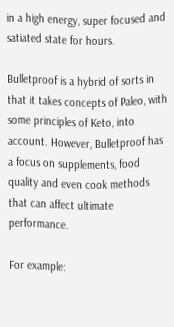in a high energy, super focused and satiated state for hours.

Bulletproof is a hybrid of sorts in that it takes concepts of Paleo, with some principles of Keto, into account. However, Bulletproof has a focus on supplements, food quality and even cook methods that can affect ultimate performance.

For example: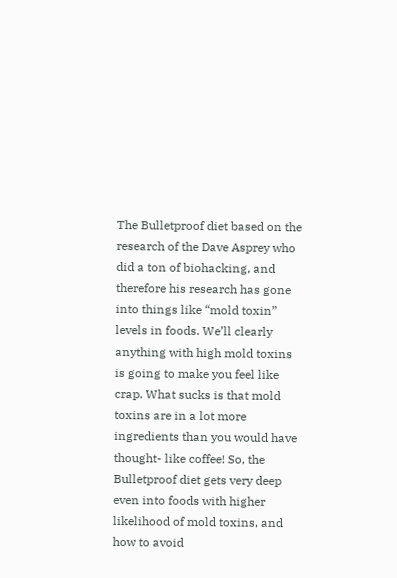The Bulletproof diet based on the research of the Dave Asprey who did a ton of biohacking, and therefore his research has gone into things like “mold toxin” levels in foods. We’ll clearly anything with high mold toxins is going to make you feel like crap. What sucks is that mold toxins are in a lot more ingredients than you would have thought- like coffee! So, the Bulletproof diet gets very deep even into foods with higher likelihood of mold toxins, and how to avoid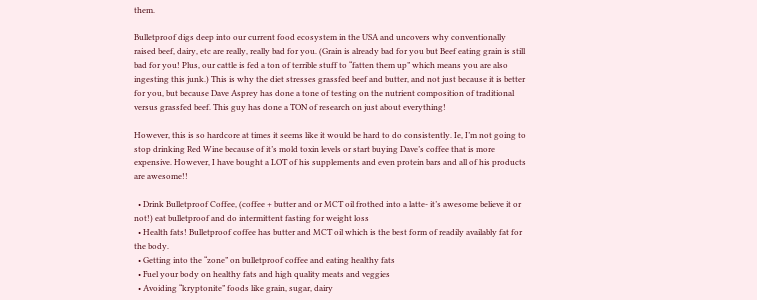them.

Bulletproof digs deep into our current food ecosystem in the USA and uncovers why conventionally raised beef, dairy, etc are really, really bad for you. (Grain is already bad for you but Beef eating grain is still bad for you! Plus, our cattle is fed a ton of terrible stuff to “fatten them up” which means you are also ingesting this junk.) This is why the diet stresses grassfed beef and butter, and not just because it is better for you, but because Dave Asprey has done a tone of testing on the nutrient composition of traditional versus grassfed beef. This guy has done a TON of research on just about everything!

However, this is so hardcore at times it seems like it would be hard to do consistently. Ie, I’m not going to stop drinking Red Wine because of it’s mold toxin levels or start buying Dave’s coffee that is more expensive. However, I have bought a LOT of his supplements and even protein bars and all of his products are awesome!!

  • Drink Bulletproof Coffee, (coffee + butter and or MCT oil frothed into a latte- it’s awesome believe it or not!) eat bulletproof and do intermittent fasting for weight loss
  • Health fats! Bulletproof coffee has butter and MCT oil which is the best form of readily availably fat for the body.
  • Getting into the “zone” on bulletproof coffee and eating healthy fats
  • Fuel your body on healthy fats and high quality meats and veggies
  • Avoiding “kryptonite” foods like grain, sugar, dairy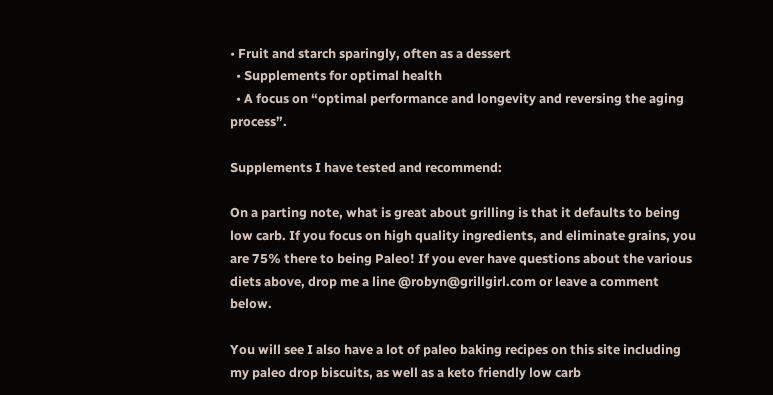• Fruit and starch sparingly, often as a dessert
  • Supplements for optimal health
  • A focus on “optimal performance and longevity and reversing the aging process”.

Supplements I have tested and recommend:

On a parting note, what is great about grilling is that it defaults to being low carb. If you focus on high quality ingredients, and eliminate grains, you are 75% there to being Paleo! If you ever have questions about the various diets above, drop me a line @robyn@grillgirl.com or leave a comment below.

You will see I also have a lot of paleo baking recipes on this site including my paleo drop biscuits, as well as a keto friendly low carb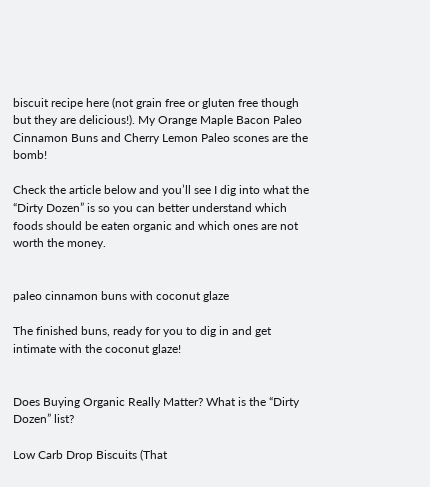biscuit recipe here (not grain free or gluten free though but they are delicious!). My Orange Maple Bacon Paleo Cinnamon Buns and Cherry Lemon Paleo scones are the bomb!

Check the article below and you’ll see I dig into what the “Dirty Dozen” is so you can better understand which foods should be eaten organic and which ones are not worth the money.


paleo cinnamon buns with coconut glaze

The finished buns, ready for you to dig in and get intimate with the coconut glaze!


Does Buying Organic Really Matter? What is the “Dirty Dozen” list?

Low Carb Drop Biscuits (That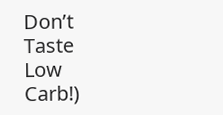Don’t Taste Low Carb!)